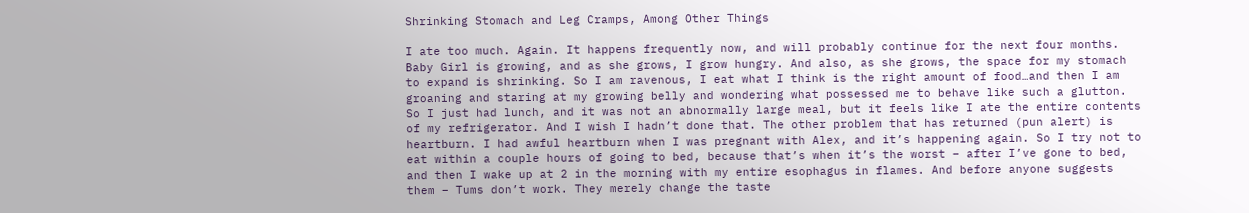Shrinking Stomach and Leg Cramps, Among Other Things

I ate too much. Again. It happens frequently now, and will probably continue for the next four months. Baby Girl is growing, and as she grows, I grow hungry. And also, as she grows, the space for my stomach to expand is shrinking. So I am ravenous, I eat what I think is the right amount of food…and then I am groaning and staring at my growing belly and wondering what possessed me to behave like such a glutton. So I just had lunch, and it was not an abnormally large meal, but it feels like I ate the entire contents of my refrigerator. And I wish I hadn’t done that. The other problem that has returned (pun alert) is heartburn. I had awful heartburn when I was pregnant with Alex, and it’s happening again. So I try not to eat within a couple hours of going to bed, because that’s when it’s the worst – after I’ve gone to bed, and then I wake up at 2 in the morning with my entire esophagus in flames. And before anyone suggests them – Tums don’t work. They merely change the taste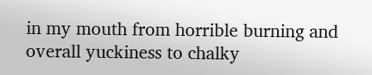in my mouth from horrible burning and overall yuckiness to chalky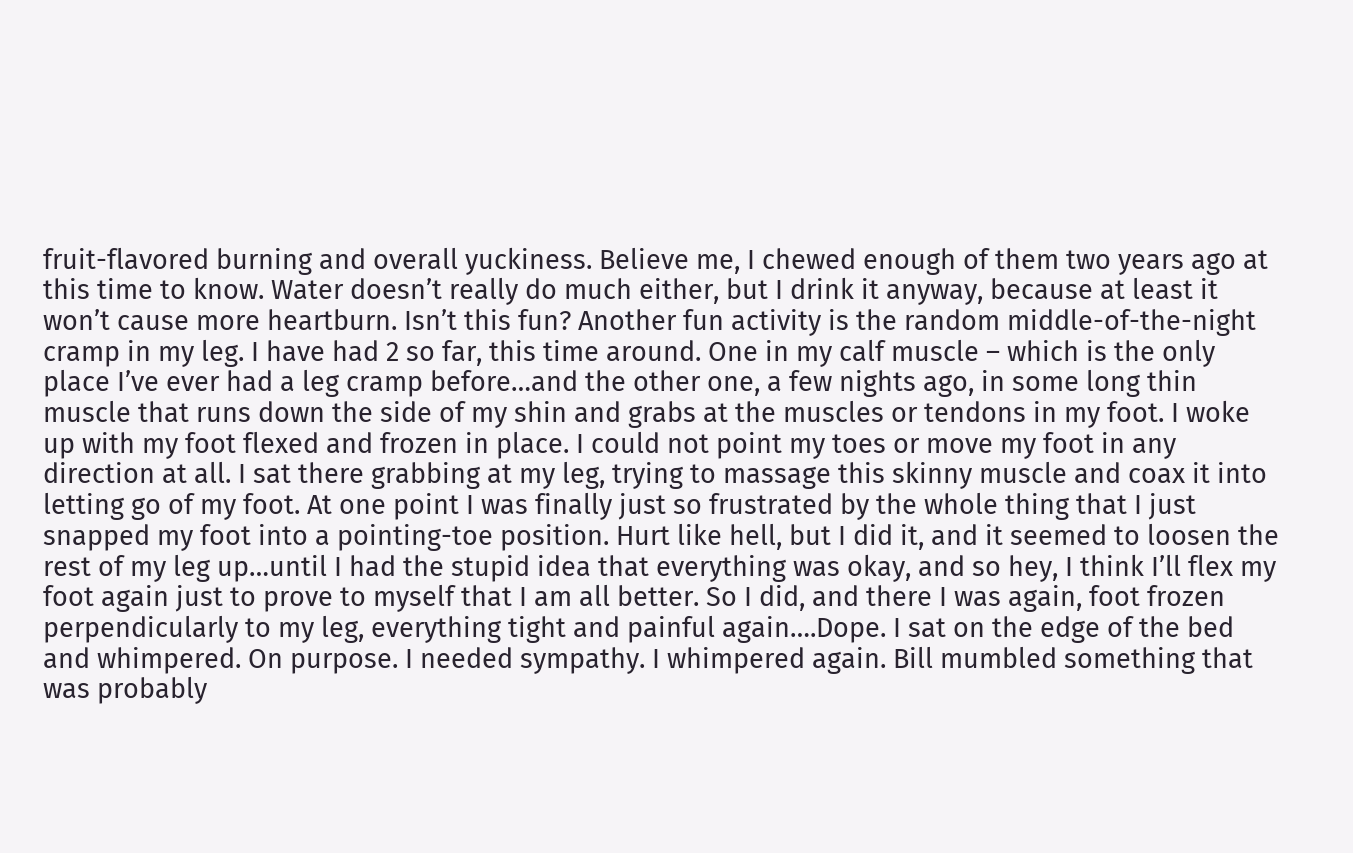fruit-flavored burning and overall yuckiness. Believe me, I chewed enough of them two years ago at this time to know. Water doesn’t really do much either, but I drink it anyway, because at least it won’t cause more heartburn. Isn’t this fun? Another fun activity is the random middle-of-the-night cramp in my leg. I have had 2 so far, this time around. One in my calf muscle – which is the only place I’ve ever had a leg cramp before…and the other one, a few nights ago, in some long thin muscle that runs down the side of my shin and grabs at the muscles or tendons in my foot. I woke up with my foot flexed and frozen in place. I could not point my toes or move my foot in any direction at all. I sat there grabbing at my leg, trying to massage this skinny muscle and coax it into letting go of my foot. At one point I was finally just so frustrated by the whole thing that I just snapped my foot into a pointing-toe position. Hurt like hell, but I did it, and it seemed to loosen the rest of my leg up…until I had the stupid idea that everything was okay, and so hey, I think I’ll flex my foot again just to prove to myself that I am all better. So I did, and there I was again, foot frozen perpendicularly to my leg, everything tight and painful again….Dope. I sat on the edge of the bed and whimpered. On purpose. I needed sympathy. I whimpered again. Bill mumbled something that was probably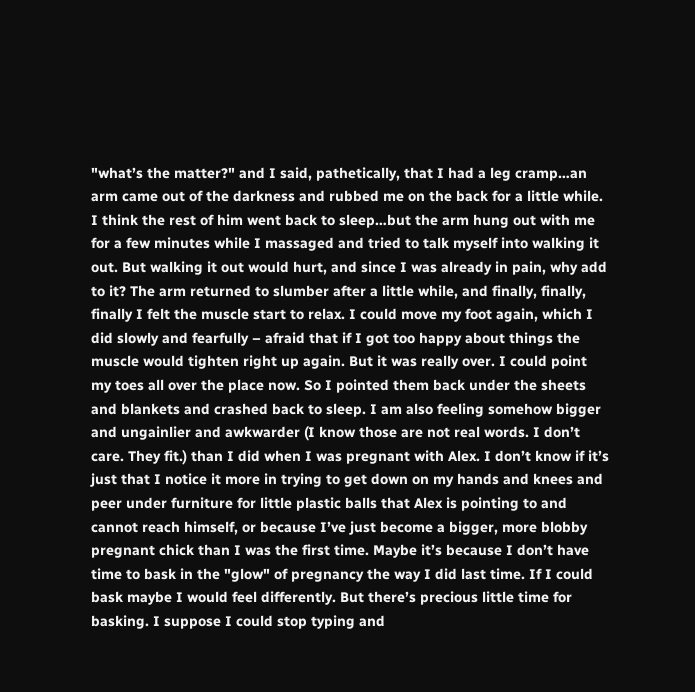"what’s the matter?" and I said, pathetically, that I had a leg cramp…an arm came out of the darkness and rubbed me on the back for a little while. I think the rest of him went back to sleep…but the arm hung out with me for a few minutes while I massaged and tried to talk myself into walking it out. But walking it out would hurt, and since I was already in pain, why add to it? The arm returned to slumber after a little while, and finally, finally, finally I felt the muscle start to relax. I could move my foot again, which I did slowly and fearfully – afraid that if I got too happy about things the muscle would tighten right up again. But it was really over. I could point my toes all over the place now. So I pointed them back under the sheets and blankets and crashed back to sleep. I am also feeling somehow bigger and ungainlier and awkwarder (I know those are not real words. I don’t care. They fit.) than I did when I was pregnant with Alex. I don’t know if it’s just that I notice it more in trying to get down on my hands and knees and peer under furniture for little plastic balls that Alex is pointing to and cannot reach himself, or because I’ve just become a bigger, more blobby pregnant chick than I was the first time. Maybe it’s because I don’t have time to bask in the "glow" of pregnancy the way I did last time. If I could bask maybe I would feel differently. But there’s precious little time for basking. I suppose I could stop typing and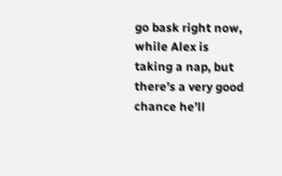go bask right now, while Alex is taking a nap, but there’s a very good chance he’ll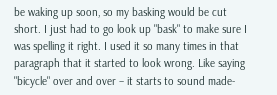be waking up soon, so my basking would be cut short. I just had to go look up "bask" to make sure I was spelling it right. I used it so many times in that paragraph that it started to look wrong. Like saying "bicycle" over and over – it starts to sound made-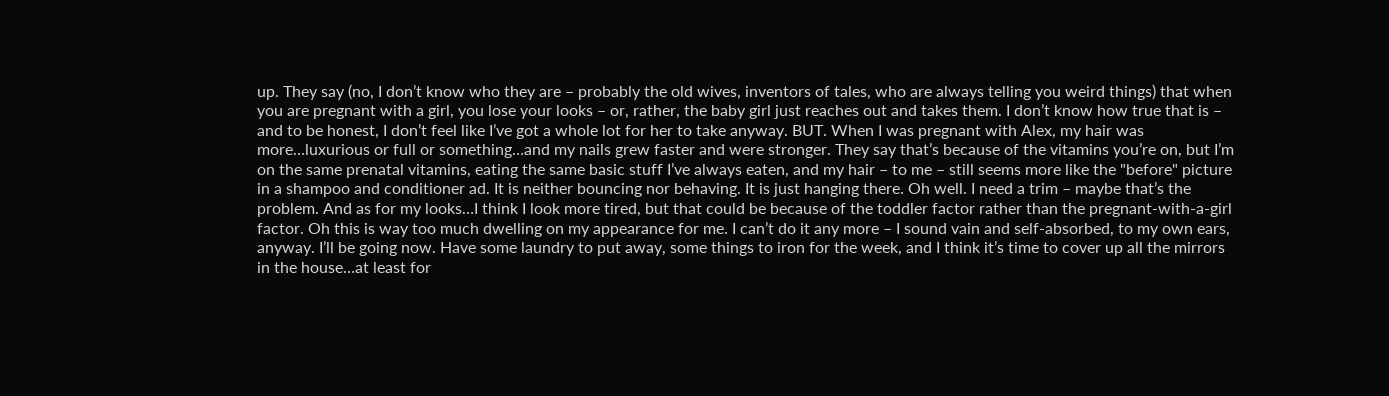up. They say (no, I don’t know who they are – probably the old wives, inventors of tales, who are always telling you weird things) that when you are pregnant with a girl, you lose your looks – or, rather, the baby girl just reaches out and takes them. I don’t know how true that is – and to be honest, I don’t feel like I’ve got a whole lot for her to take anyway. BUT. When I was pregnant with Alex, my hair was more…luxurious or full or something…and my nails grew faster and were stronger. They say that’s because of the vitamins you’re on, but I’m on the same prenatal vitamins, eating the same basic stuff I’ve always eaten, and my hair – to me – still seems more like the "before" picture in a shampoo and conditioner ad. It is neither bouncing nor behaving. It is just hanging there. Oh well. I need a trim – maybe that’s the problem. And as for my looks…I think I look more tired, but that could be because of the toddler factor rather than the pregnant-with-a-girl factor. Oh this is way too much dwelling on my appearance for me. I can’t do it any more – I sound vain and self-absorbed, to my own ears, anyway. I’ll be going now. Have some laundry to put away, some things to iron for the week, and I think it’s time to cover up all the mirrors in the house…at least for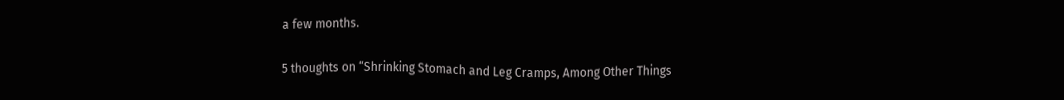a few months.

5 thoughts on “Shrinking Stomach and Leg Cramps, Among Other Things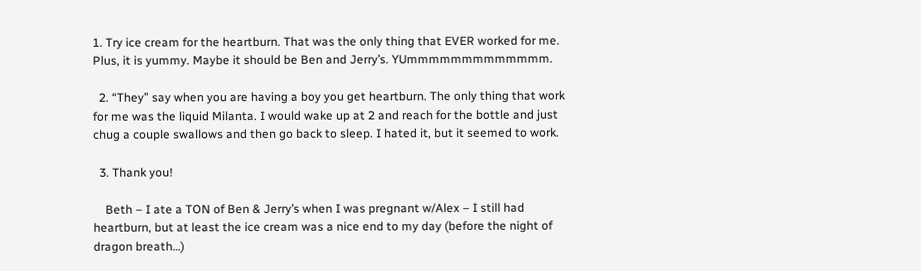1. Try ice cream for the heartburn. That was the only thing that EVER worked for me. Plus, it is yummy. Maybe it should be Ben and Jerry’s. YUmmmmmmmmmmmmm.

  2. “They” say when you are having a boy you get heartburn. The only thing that work for me was the liquid Milanta. I would wake up at 2 and reach for the bottle and just chug a couple swallows and then go back to sleep. I hated it, but it seemed to work.

  3. Thank you!

    Beth – I ate a TON of Ben & Jerry’s when I was pregnant w/Alex – I still had heartburn, but at least the ice cream was a nice end to my day (before the night of dragon breath…)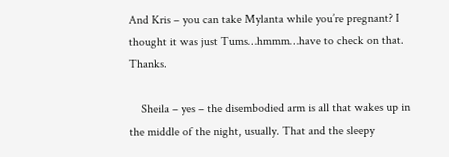And Kris – you can take Mylanta while you’re pregnant? I thought it was just Tums…hmmm…have to check on that. Thanks.

    Sheila – yes – the disembodied arm is all that wakes up in the middle of the night, usually. That and the sleepy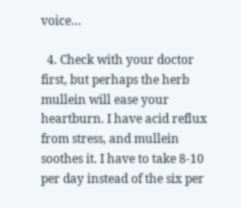voice…

  4. Check with your doctor first, but perhaps the herb mullein will ease your heartburn. I have acid reflux from stress, and mullein soothes it. I have to take 8-10 per day instead of the six per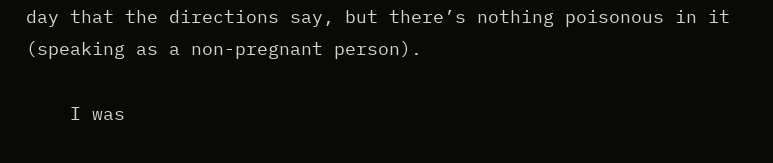day that the directions say, but there’s nothing poisonous in it (speaking as a non-pregnant person).

    I was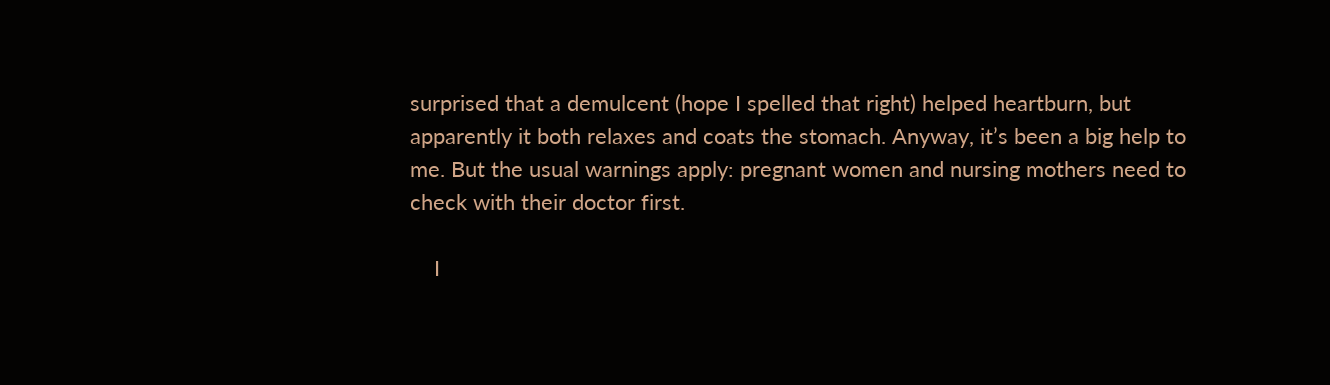surprised that a demulcent (hope I spelled that right) helped heartburn, but apparently it both relaxes and coats the stomach. Anyway, it’s been a big help to me. But the usual warnings apply: pregnant women and nursing mothers need to check with their doctor first.

    I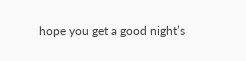hope you get a good night’s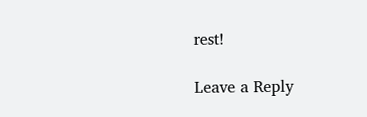rest!

Leave a Reply